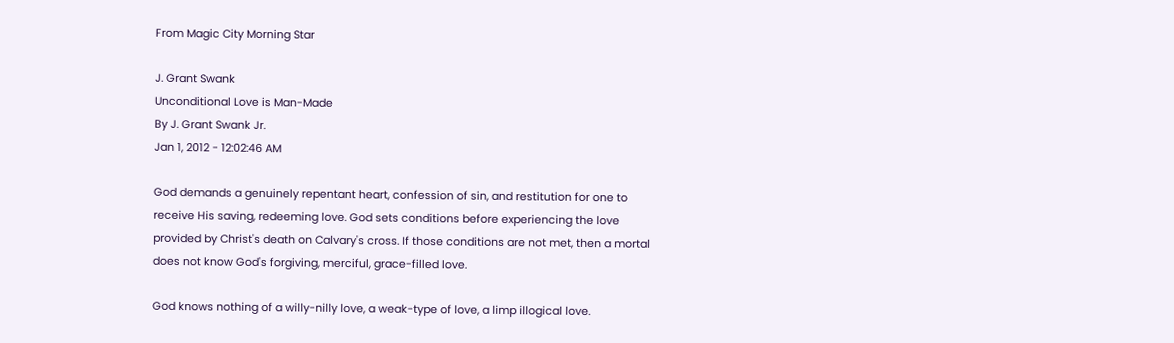From Magic City Morning Star

J. Grant Swank
Unconditional Love is Man-Made
By J. Grant Swank Jr.
Jan 1, 2012 - 12:02:46 AM

God demands a genuinely repentant heart, confession of sin, and restitution for one to receive His saving, redeeming love. God sets conditions before experiencing the love provided by Christ's death on Calvary's cross. If those conditions are not met, then a mortal does not know God's forgiving, merciful, grace-filled love.

God knows nothing of a willy-nilly love, a weak-type of love, a limp illogical love.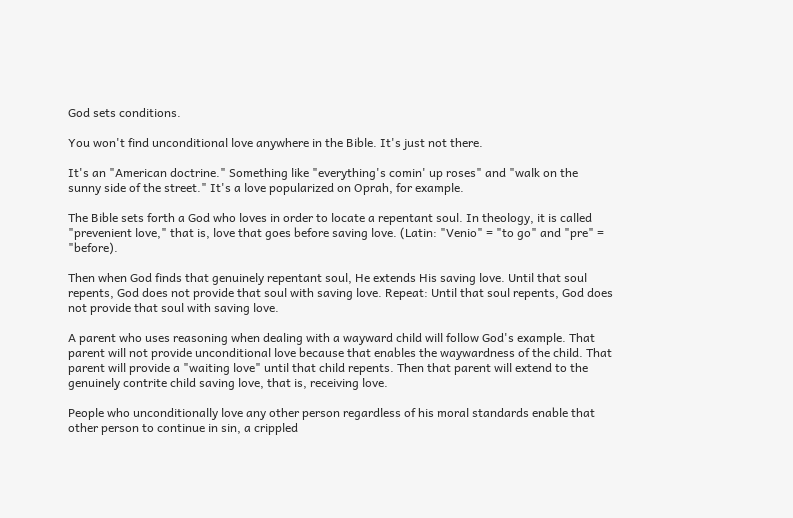God sets conditions.

You won't find unconditional love anywhere in the Bible. It's just not there.

It's an "American doctrine." Something like "everything's comin' up roses" and "walk on the sunny side of the street." It's a love popularized on Oprah, for example.

The Bible sets forth a God who loves in order to locate a repentant soul. In theology, it is called "prevenient love," that is, love that goes before saving love. (Latin: "Venio" = "to go" and "pre" = "before).

Then when God finds that genuinely repentant soul, He extends His saving love. Until that soul repents, God does not provide that soul with saving love. Repeat: Until that soul repents, God does not provide that soul with saving love.

A parent who uses reasoning when dealing with a wayward child will follow God's example. That parent will not provide unconditional love because that enables the waywardness of the child. That parent will provide a "waiting love" until that child repents. Then that parent will extend to the genuinely contrite child saving love, that is, receiving love.

People who unconditionally love any other person regardless of his moral standards enable that other person to continue in sin, a crippled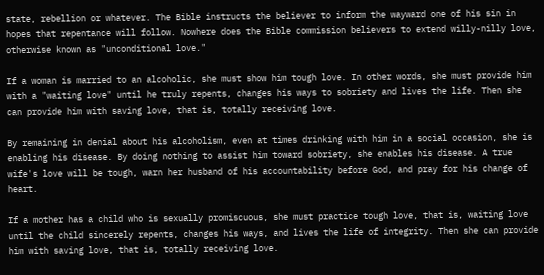state, rebellion or whatever. The Bible instructs the believer to inform the wayward one of his sin in hopes that repentance will follow. Nowhere does the Bible commission believers to extend willy-nilly love, otherwise known as "unconditional love."

If a woman is married to an alcoholic, she must show him tough love. In other words, she must provide him with a "waiting love" until he truly repents, changes his ways to sobriety and lives the life. Then she can provide him with saving love, that is, totally receiving love.

By remaining in denial about his alcoholism, even at times drinking with him in a social occasion, she is enabling his disease. By doing nothing to assist him toward sobriety, she enables his disease. A true wife's love will be tough, warn her husband of his accountability before God, and pray for his change of heart.

If a mother has a child who is sexually promiscuous, she must practice tough love, that is, waiting love until the child sincerely repents, changes his ways, and lives the life of integrity. Then she can provide him with saving love, that is, totally receiving love.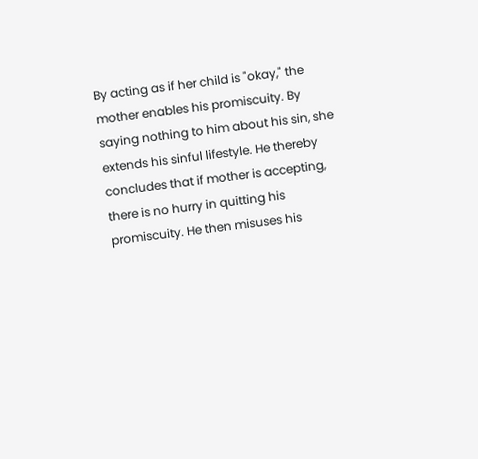By acting as if her child is "okay," the mother enables his promiscuity. By saying nothing to him about his sin, she extends his sinful lifestyle. He thereby concludes that if mother is accepting, there is no hurry in quitting his promiscuity. He then misuses his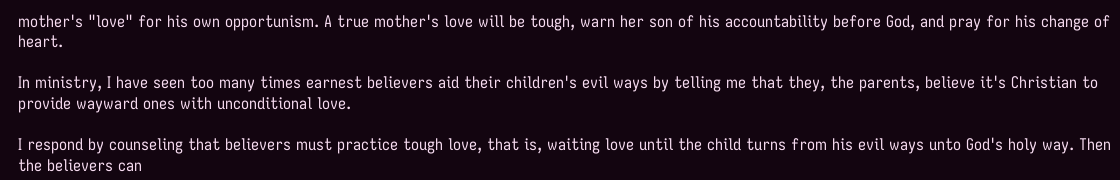mother's "love" for his own opportunism. A true mother's love will be tough, warn her son of his accountability before God, and pray for his change of heart.

In ministry, I have seen too many times earnest believers aid their children's evil ways by telling me that they, the parents, believe it's Christian to provide wayward ones with unconditional love.

I respond by counseling that believers must practice tough love, that is, waiting love until the child turns from his evil ways unto God's holy way. Then the believers can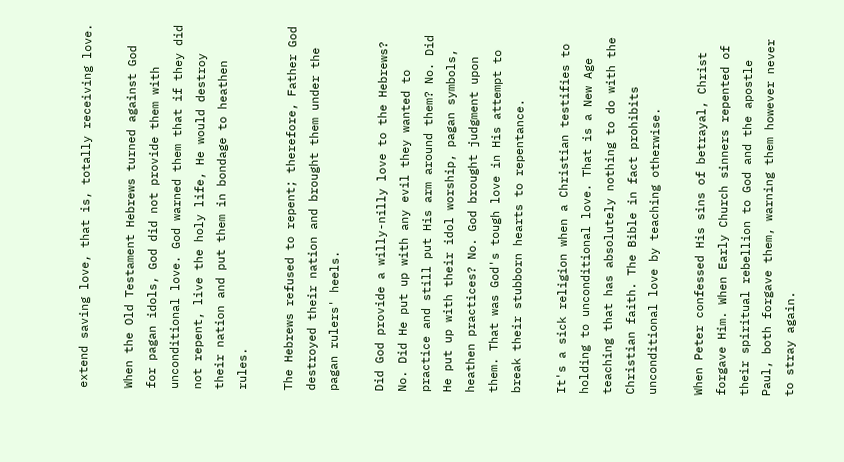extend saving love, that is, totally receiving love.

When the Old Testament Hebrews turned against God for pagan idols, God did not provide them with unconditional love. God warned them that if they did not repent, live the holy life, He would destroy their nation and put them in bondage to heathen rules.

The Hebrews refused to repent; therefore, Father God destroyed their nation and brought them under the pagan rulers' heels.

Did God provide a willy-nilly love to the Hebrews? No. Did He put up with any evil they wanted to practice and still put His arm around them? No. Did He put up with their idol worship, pagan symbols, heathen practices? No. God brought judgment upon them. That was God's tough love in His attempt to break their stubborn hearts to repentance.

It's a sick religion when a Christian testifies to holding to unconditional love. That is a New Age teaching that has absolutely nothing to do with the Christian faith. The Bible in fact prohibits unconditional love by teaching otherwise.

When Peter confessed His sins of betrayal, Christ forgave Him. When Early Church sinners repented of their spiritual rebellion to God and the apostle Paul, both forgave them, warning them however never to stray again.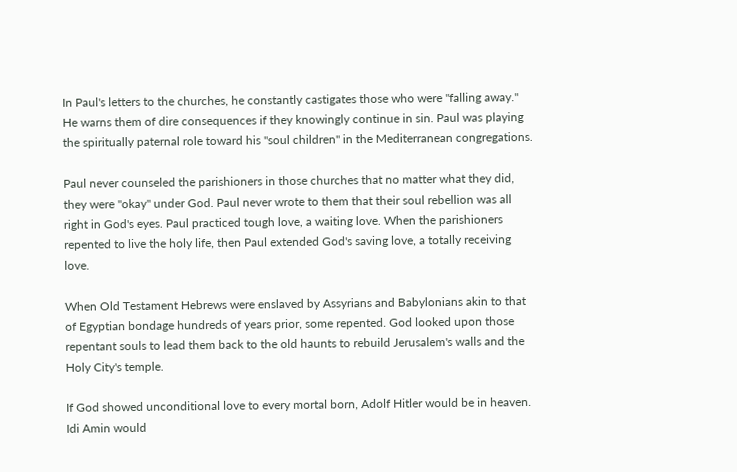In Paul's letters to the churches, he constantly castigates those who were "falling away." He warns them of dire consequences if they knowingly continue in sin. Paul was playing the spiritually paternal role toward his "soul children" in the Mediterranean congregations.

Paul never counseled the parishioners in those churches that no matter what they did, they were "okay" under God. Paul never wrote to them that their soul rebellion was all right in God's eyes. Paul practiced tough love, a waiting love. When the parishioners repented to live the holy life, then Paul extended God's saving love, a totally receiving love.

When Old Testament Hebrews were enslaved by Assyrians and Babylonians akin to that of Egyptian bondage hundreds of years prior, some repented. God looked upon those repentant souls to lead them back to the old haunts to rebuild Jerusalem's walls and the Holy City's temple.

If God showed unconditional love to every mortal born, Adolf Hitler would be in heaven. Idi Amin would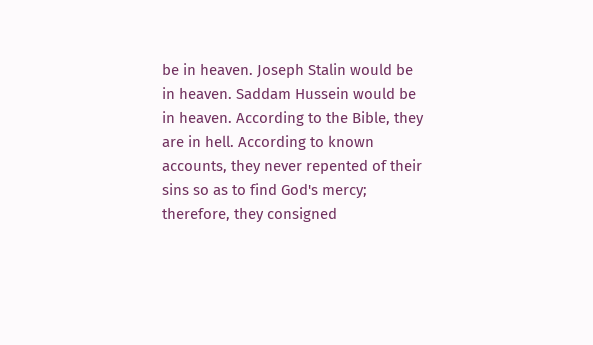be in heaven. Joseph Stalin would be in heaven. Saddam Hussein would be in heaven. According to the Bible, they are in hell. According to known accounts, they never repented of their sins so as to find God's mercy; therefore, they consigned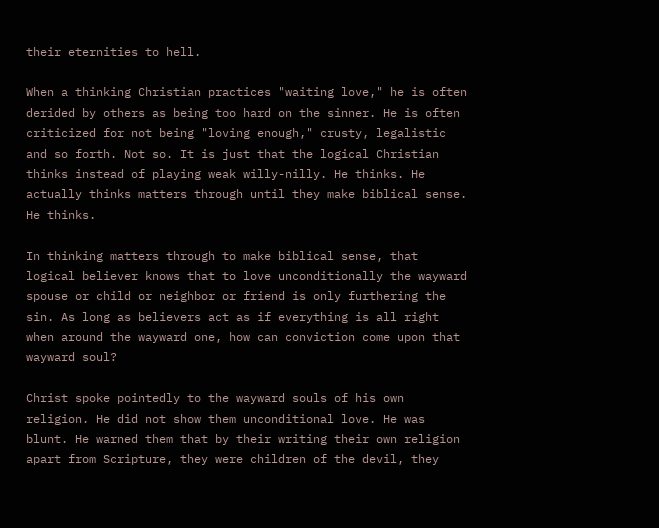their eternities to hell.

When a thinking Christian practices "waiting love," he is often derided by others as being too hard on the sinner. He is often criticized for not being "loving enough," crusty, legalistic and so forth. Not so. It is just that the logical Christian thinks instead of playing weak willy-nilly. He thinks. He actually thinks matters through until they make biblical sense. He thinks.

In thinking matters through to make biblical sense, that logical believer knows that to love unconditionally the wayward spouse or child or neighbor or friend is only furthering the sin. As long as believers act as if everything is all right when around the wayward one, how can conviction come upon that wayward soul?

Christ spoke pointedly to the wayward souls of his own religion. He did not show them unconditional love. He was blunt. He warned them that by their writing their own religion apart from Scripture, they were children of the devil, they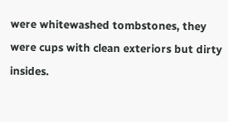were whitewashed tombstones, they were cups with clean exteriors but dirty insides.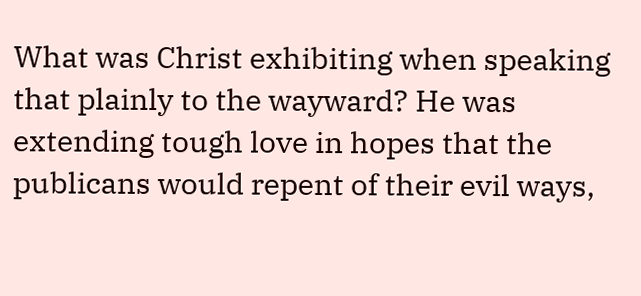What was Christ exhibiting when speaking that plainly to the wayward? He was extending tough love in hopes that the publicans would repent of their evil ways,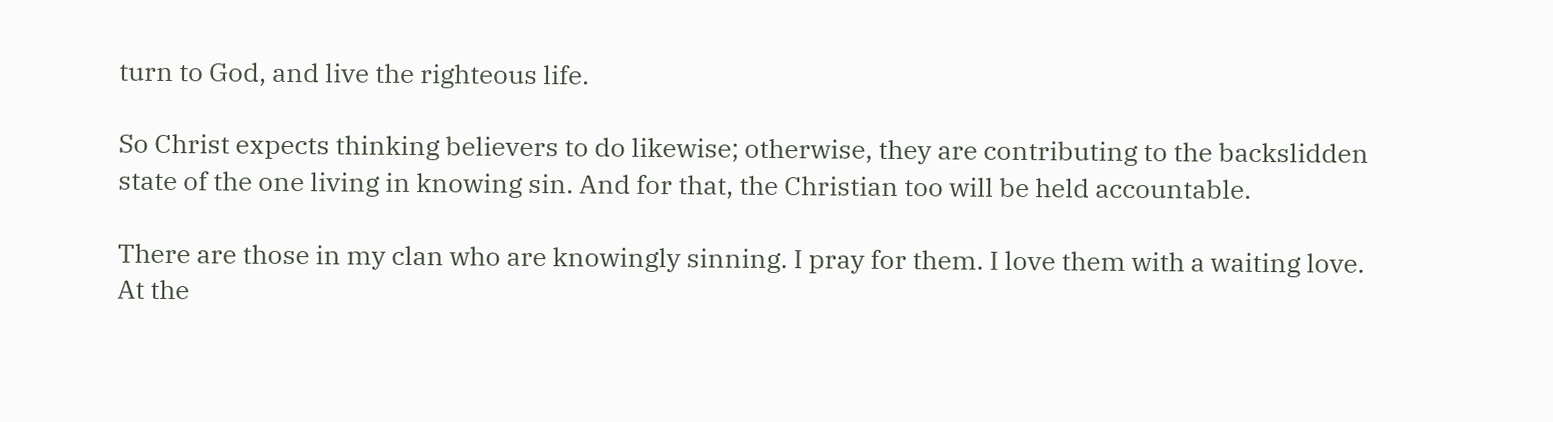turn to God, and live the righteous life.

So Christ expects thinking believers to do likewise; otherwise, they are contributing to the backslidden state of the one living in knowing sin. And for that, the Christian too will be held accountable.

There are those in my clan who are knowingly sinning. I pray for them. I love them with a waiting love. At the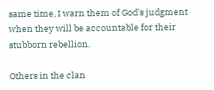same time, I warn them of God's judgment when they will be accountable for their stubborn rebellion.

Others in the clan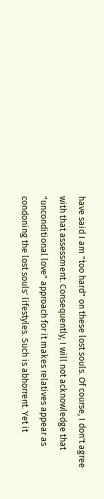have said I am "too hard" on these lost souls. Of course, I don't agree with that assessment. Consequently, I will not acknowledge that "unconditional love" approach for it makes relatives appear as condoning the lost souls' lifestyles. Such is abhorrent. Yet it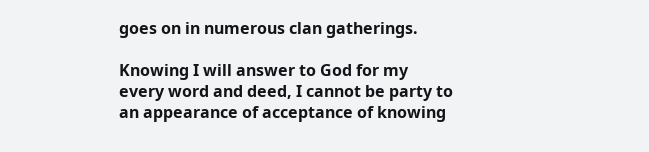goes on in numerous clan gatherings.

Knowing I will answer to God for my every word and deed, I cannot be party to an appearance of acceptance of knowing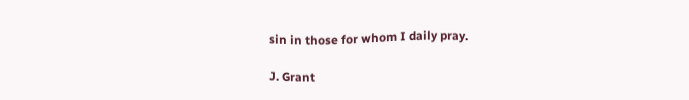sin in those for whom I daily pray.

J. Grant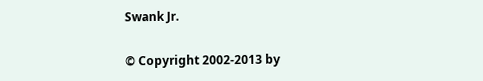Swank Jr.

© Copyright 2002-2013 by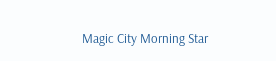Magic City Morning Star